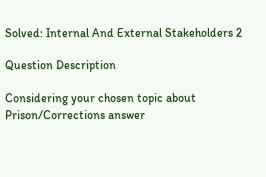Solved: Internal And External Stakeholders 2

Question Description

Considering your chosen topic about Prison/Corrections answer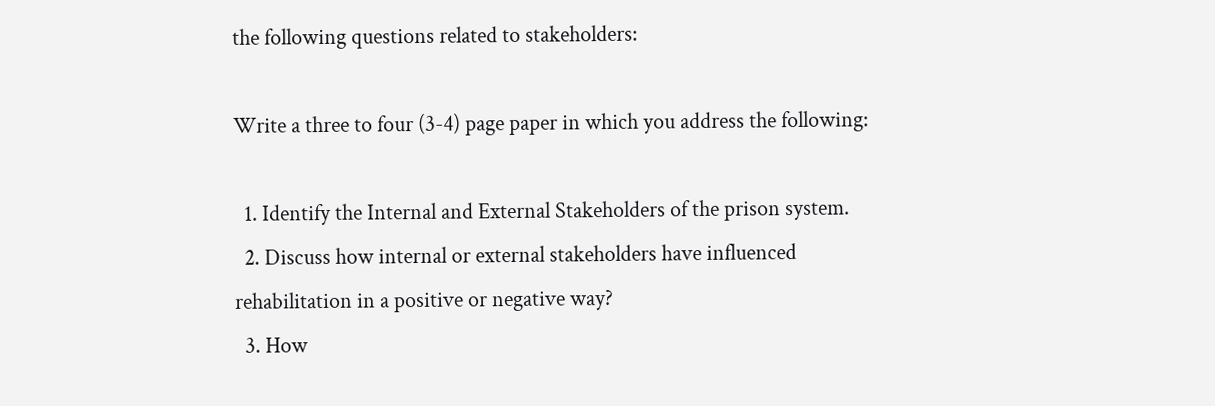the following questions related to stakeholders:

Write a three to four (3-4) page paper in which you address the following:

  1. Identify the Internal and External Stakeholders of the prison system.
  2. Discuss how internal or external stakeholders have influenced rehabilitation in a positive or negative way?
  3. How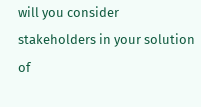will you consider stakeholders in your solution of